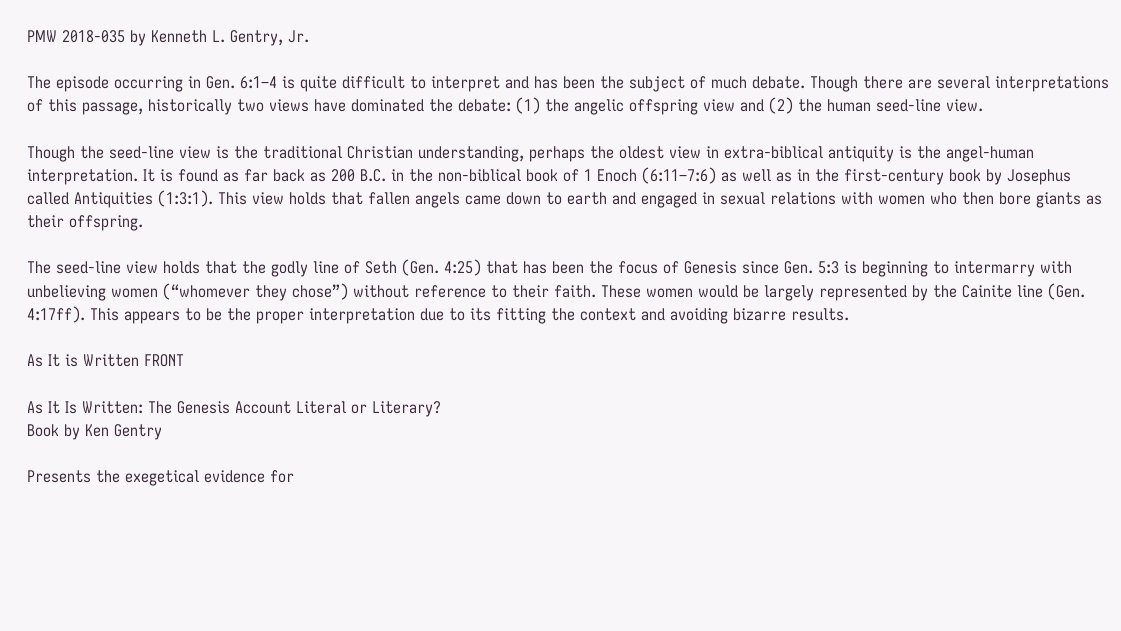PMW 2018-035 by Kenneth L. Gentry, Jr.

The episode occurring in Gen. 6:1–4 is quite difficult to interpret and has been the subject of much debate. Though there are several interpretations of this passage, historically two views have dominated the debate: (1) the angelic offspring view and (2) the human seed-line view.

Though the seed-line view is the traditional Christian understanding, perhaps the oldest view in extra-biblical antiquity is the angel-human interpretation. It is found as far back as 200 B.C. in the non-biblical book of 1 Enoch (6:11–7:6) as well as in the first-century book by Josephus called Antiquities (1:3:1). This view holds that fallen angels came down to earth and engaged in sexual relations with women who then bore giants as their offspring.

The seed-line view holds that the godly line of Seth (Gen. 4:25) that has been the focus of Genesis since Gen. 5:3 is beginning to intermarry with unbelieving women (“whomever they chose”) without reference to their faith. These women would be largely represented by the Cainite line (Gen. 4:17ff). This appears to be the proper interpretation due to its fitting the context and avoiding bizarre results.

As It is Written FRONT

As It Is Written: The Genesis Account Literal or Literary?
Book by Ken Gentry

Presents the exegetical evidence for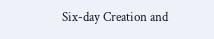Six-day Creation and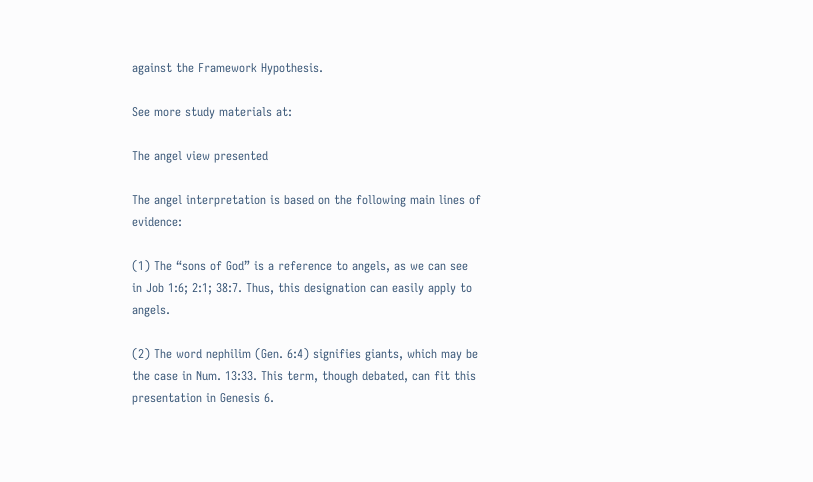against the Framework Hypothesis.

See more study materials at:

The angel view presented

The angel interpretation is based on the following main lines of evidence:

(1) The “sons of God” is a reference to angels, as we can see in Job 1:6; 2:1; 38:7. Thus, this designation can easily apply to angels.

(2) The word nephilim (Gen. 6:4) signifies giants, which may be the case in Num. 13:33. This term, though debated, can fit this presentation in Genesis 6.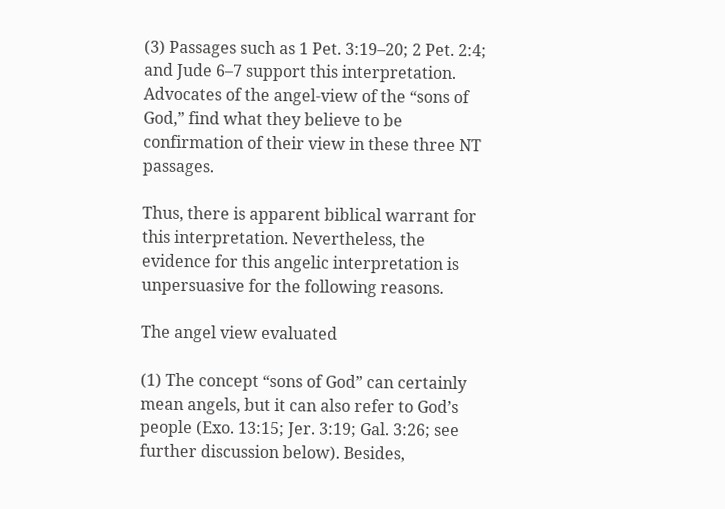(3) Passages such as 1 Pet. 3:19–20; 2 Pet. 2:4; and Jude 6–7 support this interpretation. Advocates of the angel-view of the “sons of God,” find what they believe to be confirmation of their view in these three NT passages.

Thus, there is apparent biblical warrant for this interpretation. Nevertheless, the evidence for this angelic interpretation is unpersuasive for the following reasons.

The angel view evaluated

(1) The concept “sons of God” can certainly mean angels, but it can also refer to God’s people (Exo. 13:15; Jer. 3:19; Gal. 3:26; see further discussion below). Besides,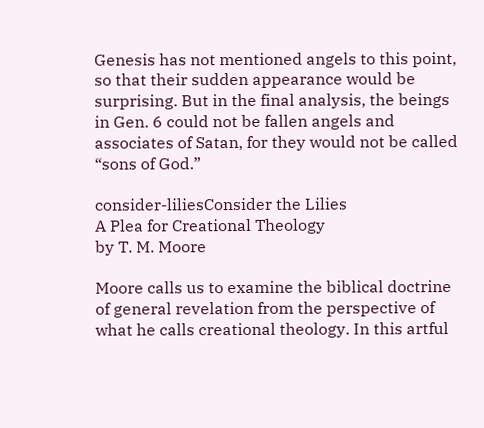Genesis has not mentioned angels to this point, so that their sudden appearance would be surprising. But in the final analysis, the beings in Gen. 6 could not be fallen angels and associates of Satan, for they would not be called “sons of God.”

consider-liliesConsider the Lilies
A Plea for Creational Theology
by T. M. Moore

Moore calls us to examine the biblical doctrine of general revelation from the perspective of what he calls creational theology. In this artful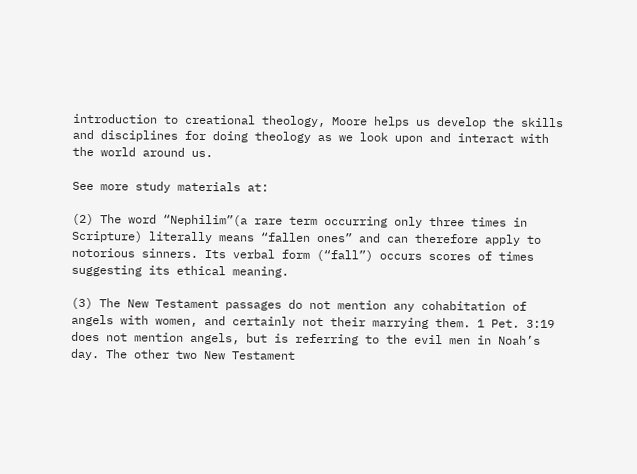introduction to creational theology, Moore helps us develop the skills and disciplines for doing theology as we look upon and interact with the world around us.

See more study materials at:

(2) The word “Nephilim”(a rare term occurring only three times in Scripture) literally means “fallen ones” and can therefore apply to notorious sinners. Its verbal form (“fall”) occurs scores of times suggesting its ethical meaning.

(3) The New Testament passages do not mention any cohabitation of angels with women, and certainly not their marrying them. 1 Pet. 3:19 does not mention angels, but is referring to the evil men in Noah’s day. The other two New Testament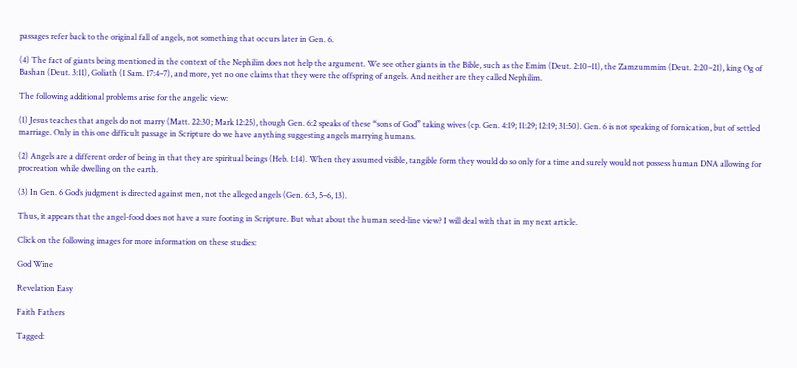passages refer back to the original fall of angels, not something that occurs later in Gen. 6.

(4) The fact of giants being mentioned in the context of the Nephilim does not help the argument. We see other giants in the Bible, such as the Emim (Deut. 2:10–11), the Zamzummim (Deut. 2:20–21), king Og of Bashan (Deut. 3:11), Goliath (1 Sam. 17:4–7), and more, yet no one claims that they were the offspring of angels. And neither are they called Nephilim.

The following additional problems arise for the angelic view:

(1) Jesus teaches that angels do not marry (Matt. 22:30; Mark 12:25), though Gen. 6:2 speaks of these “sons of God” taking wives (cp. Gen. 4:19; 11:29; 12:19; 31:50). Gen. 6 is not speaking of fornication, but of settled marriage. Only in this one difficult passage in Scripture do we have anything suggesting angels marrying humans.

(2) Angels are a different order of being in that they are spiritual beings (Heb. 1:14). When they assumed visible, tangible form they would do so only for a time and surely would not possess human DNA allowing for procreation while dwelling on the earth.

(3) In Gen. 6 God’s judgment is directed against men, not the alleged angels (Gen. 6:3, 5–6, 13).

Thus, it appears that the angel-food does not have a sure footing in Scripture. But what about the human seed-line view? I will deal with that in my next article.

Click on the following images for more information on these studies:

God Wine

Revelation Easy

Faith Fathers

Tagged: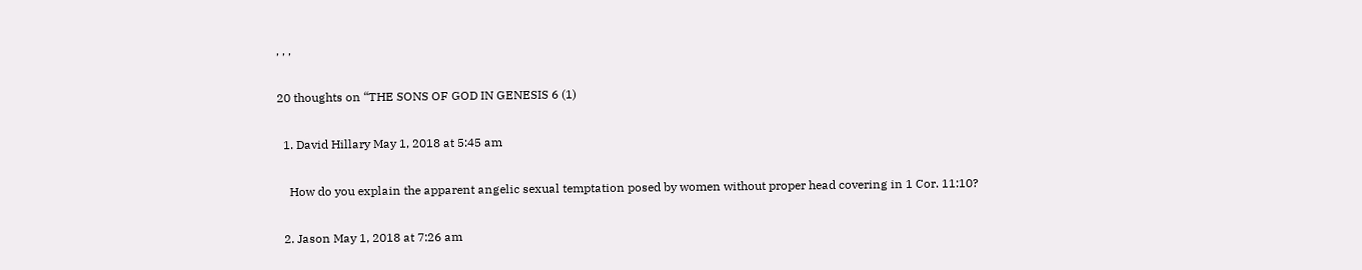, , ,

20 thoughts on “THE SONS OF GOD IN GENESIS 6 (1)

  1. David Hillary May 1, 2018 at 5:45 am

    How do you explain the apparent angelic sexual temptation posed by women without proper head covering in 1 Cor. 11:10?

  2. Jason May 1, 2018 at 7:26 am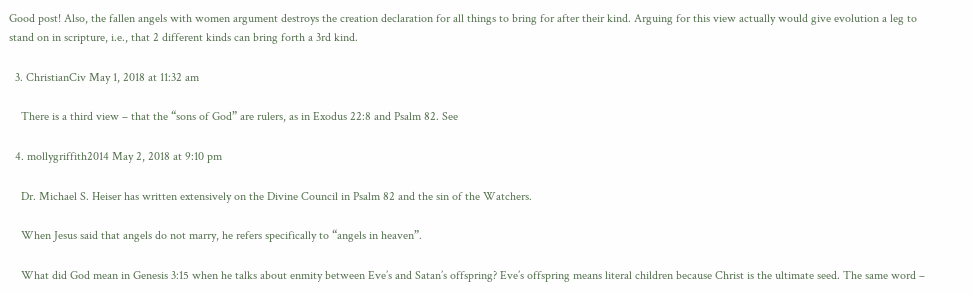Good post! Also, the fallen angels with women argument destroys the creation declaration for all things to bring for after their kind. Arguing for this view actually would give evolution a leg to stand on in scripture, i.e., that 2 different kinds can bring forth a 3rd kind.

  3. ChristianCiv May 1, 2018 at 11:32 am

    There is a third view – that the “sons of God” are rulers, as in Exodus 22:8 and Psalm 82. See

  4. mollygriffith2014 May 2, 2018 at 9:10 pm

    Dr. Michael S. Heiser has written extensively on the Divine Council in Psalm 82 and the sin of the Watchers.

    When Jesus said that angels do not marry, he refers specifically to “angels in heaven”.

    What did God mean in Genesis 3:15 when he talks about enmity between Eve’s and Satan’s offspring? Eve’s offspring means literal children because Christ is the ultimate seed. The same word –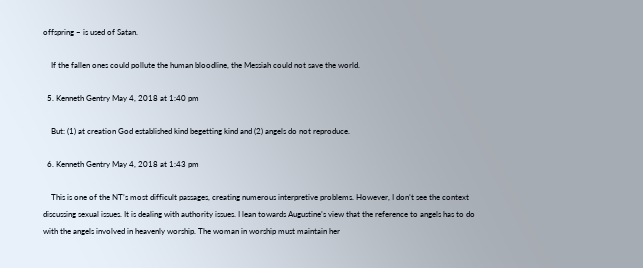offspring – is used of Satan.

    If the fallen ones could pollute the human bloodline, the Messiah could not save the world.

  5. Kenneth Gentry May 4, 2018 at 1:40 pm

    But: (1) at creation God established kind begetting kind and (2) angels do not reproduce.

  6. Kenneth Gentry May 4, 2018 at 1:43 pm

    This is one of the NT’s most difficult passages, creating numerous interpretive problems. However, I don’t see the context discussing sexual issues. It is dealing with authority issues. I lean towards Augustine’s view that the reference to angels has to do with the angels involved in heavenly worship. The woman in worship must maintain her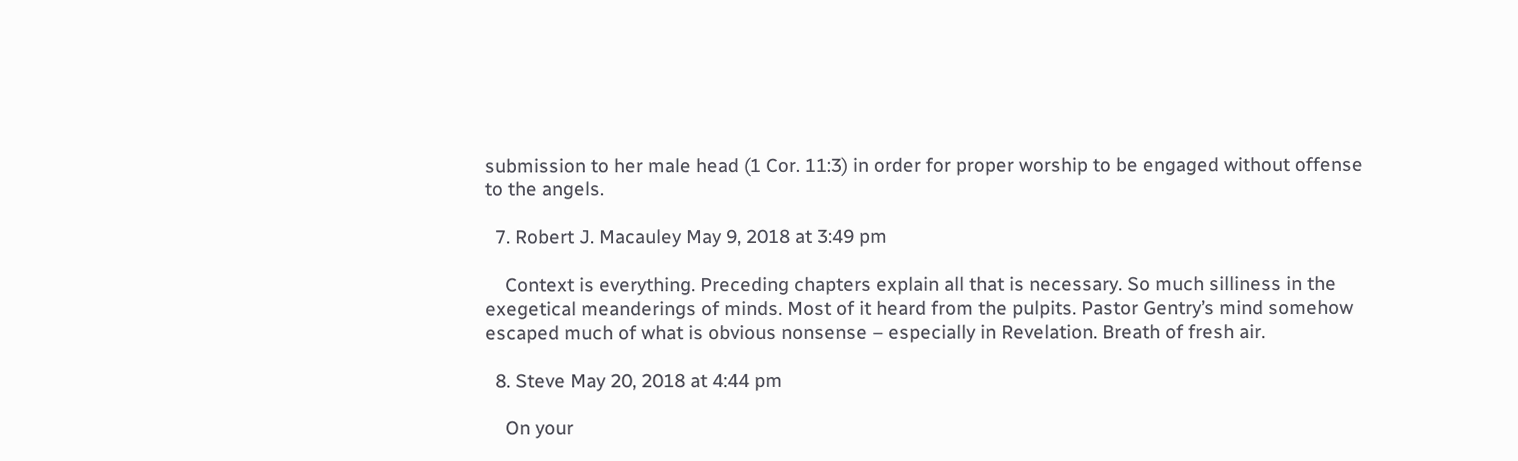submission to her male head (1 Cor. 11:3) in order for proper worship to be engaged without offense to the angels.

  7. Robert J. Macauley May 9, 2018 at 3:49 pm

    Context is everything. Preceding chapters explain all that is necessary. So much silliness in the exegetical meanderings of minds. Most of it heard from the pulpits. Pastor Gentry’s mind somehow escaped much of what is obvious nonsense – especially in Revelation. Breath of fresh air.

  8. Steve May 20, 2018 at 4:44 pm

    On your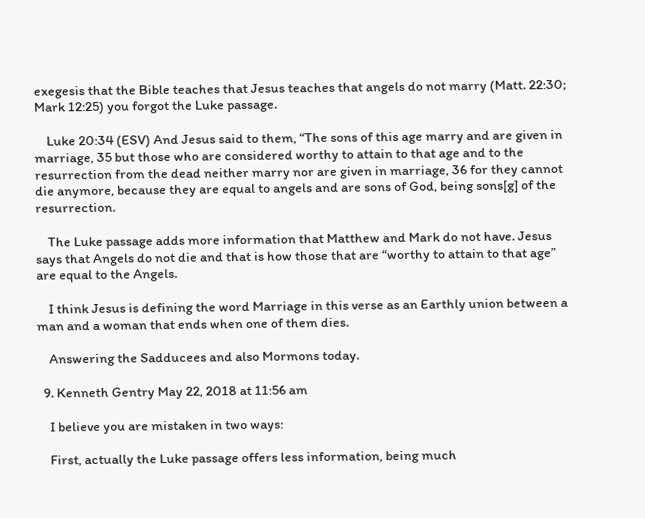exegesis that the Bible teaches that Jesus teaches that angels do not marry (Matt. 22:30; Mark 12:25) you forgot the Luke passage.

    Luke 20:34 (ESV) And Jesus said to them, “The sons of this age marry and are given in marriage, 35 but those who are considered worthy to attain to that age and to the resurrection from the dead neither marry nor are given in marriage, 36 for they cannot die anymore, because they are equal to angels and are sons of God, being sons[g] of the resurrection.

    The Luke passage adds more information that Matthew and Mark do not have. Jesus says that Angels do not die and that is how those that are “worthy to attain to that age” are equal to the Angels.

    I think Jesus is defining the word Marriage in this verse as an Earthly union between a man and a woman that ends when one of them dies.

    Answering the Sadducees and also Mormons today.

  9. Kenneth Gentry May 22, 2018 at 11:56 am

    I believe you are mistaken in two ways:

    First, actually the Luke passage offers less information, being much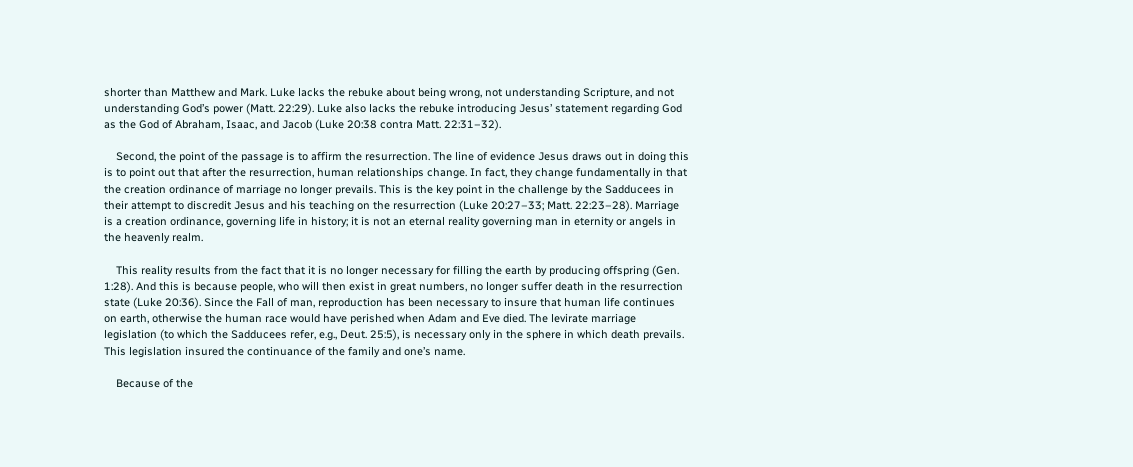shorter than Matthew and Mark. Luke lacks the rebuke about being wrong, not understanding Scripture, and not understanding God’s power (Matt. 22:29). Luke also lacks the rebuke introducing Jesus’ statement regarding God as the God of Abraham, Isaac, and Jacob (Luke 20:38 contra Matt. 22:31–32).

    Second, the point of the passage is to affirm the resurrection. The line of evidence Jesus draws out in doing this is to point out that after the resurrection, human relationships change. In fact, they change fundamentally in that the creation ordinance of marriage no longer prevails. This is the key point in the challenge by the Sadducees in their attempt to discredit Jesus and his teaching on the resurrection (Luke 20:27–33; Matt. 22:23–28). Marriage is a creation ordinance, governing life in history; it is not an eternal reality governing man in eternity or angels in the heavenly realm.

    This reality results from the fact that it is no longer necessary for filling the earth by producing offspring (Gen. 1:28). And this is because people, who will then exist in great numbers, no longer suffer death in the resurrection state (Luke 20:36). Since the Fall of man, reproduction has been necessary to insure that human life continues on earth, otherwise the human race would have perished when Adam and Eve died. The levirate marriage legislation (to which the Sadducees refer, e.g., Deut. 25:5), is necessary only in the sphere in which death prevails. This legislation insured the continuance of the family and one’s name.

    Because of the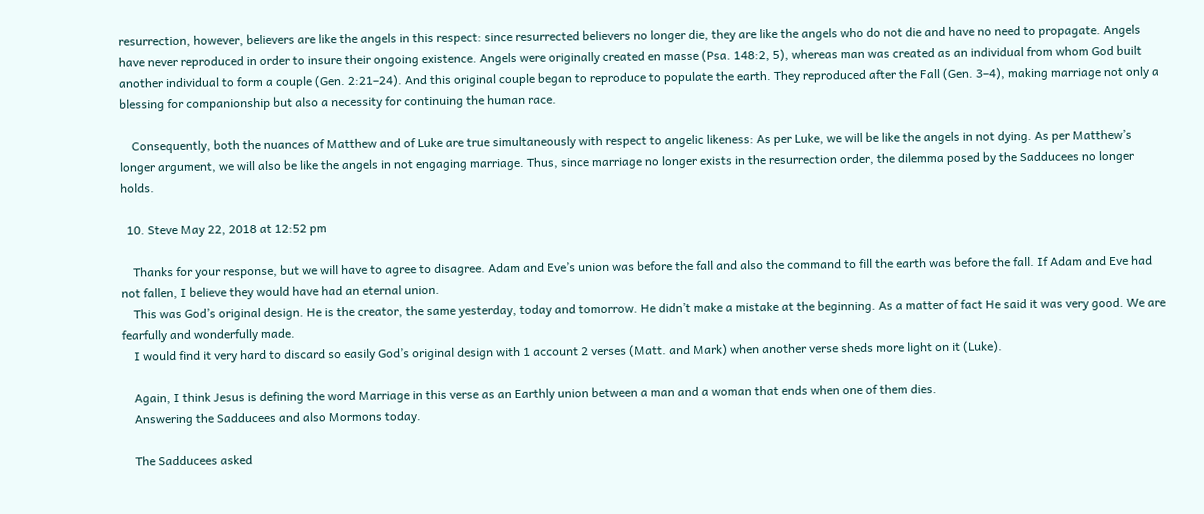resurrection, however, believers are like the angels in this respect: since resurrected believers no longer die, they are like the angels who do not die and have no need to propagate. Angels have never reproduced in order to insure their ongoing existence. Angels were originally created en masse (Psa. 148:2, 5), whereas man was created as an individual from whom God built another individual to form a couple (Gen. 2:21–24). And this original couple began to reproduce to populate the earth. They reproduced after the Fall (Gen. 3–4), making marriage not only a blessing for companionship but also a necessity for continuing the human race.

    Consequently, both the nuances of Matthew and of Luke are true simultaneously with respect to angelic likeness: As per Luke, we will be like the angels in not dying. As per Matthew’s longer argument, we will also be like the angels in not engaging marriage. Thus, since marriage no longer exists in the resurrection order, the dilemma posed by the Sadducees no longer holds.

  10. Steve May 22, 2018 at 12:52 pm

    Thanks for your response, but we will have to agree to disagree. Adam and Eve’s union was before the fall and also the command to fill the earth was before the fall. If Adam and Eve had not fallen, I believe they would have had an eternal union.
    This was God’s original design. He is the creator, the same yesterday, today and tomorrow. He didn’t make a mistake at the beginning. As a matter of fact He said it was very good. We are fearfully and wonderfully made.
    I would find it very hard to discard so easily God’s original design with 1 account 2 verses (Matt. and Mark) when another verse sheds more light on it (Luke).

    Again, I think Jesus is defining the word Marriage in this verse as an Earthly union between a man and a woman that ends when one of them dies.
    Answering the Sadducees and also Mormons today.

    The Sadducees asked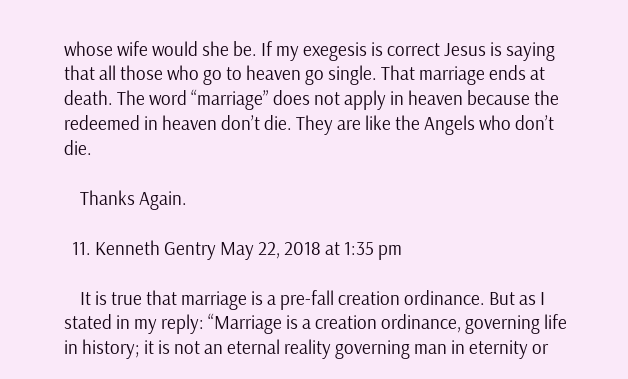whose wife would she be. If my exegesis is correct Jesus is saying that all those who go to heaven go single. That marriage ends at death. The word “marriage” does not apply in heaven because the redeemed in heaven don’t die. They are like the Angels who don’t die.

    Thanks Again.

  11. Kenneth Gentry May 22, 2018 at 1:35 pm

    It is true that marriage is a pre-fall creation ordinance. But as I stated in my reply: “Marriage is a creation ordinance, governing life in history; it is not an eternal reality governing man in eternity or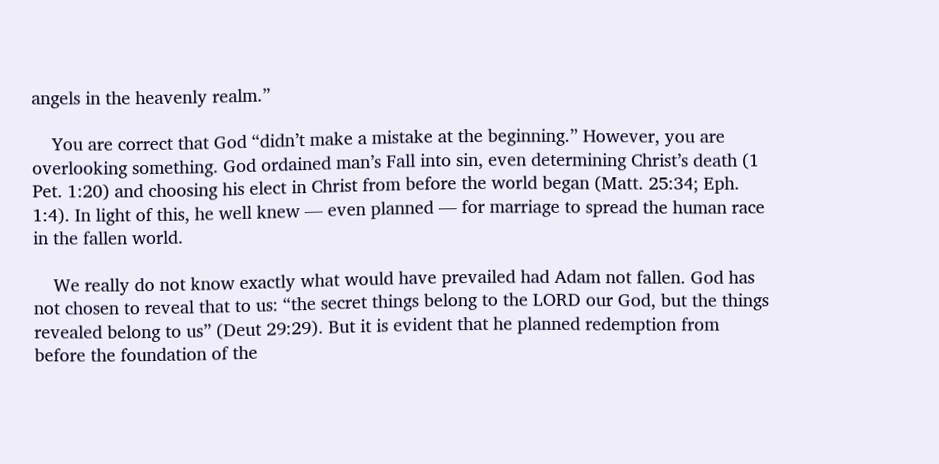angels in the heavenly realm.”

    You are correct that God “didn’t make a mistake at the beginning.” However, you are overlooking something. God ordained man’s Fall into sin, even determining Christ’s death (1 Pet. 1:20) and choosing his elect in Christ from before the world began (Matt. 25:34; Eph. 1:4). In light of this, he well knew — even planned — for marriage to spread the human race in the fallen world.

    We really do not know exactly what would have prevailed had Adam not fallen. God has not chosen to reveal that to us: “the secret things belong to the LORD our God, but the things revealed belong to us” (Deut 29:29). But it is evident that he planned redemption from before the foundation of the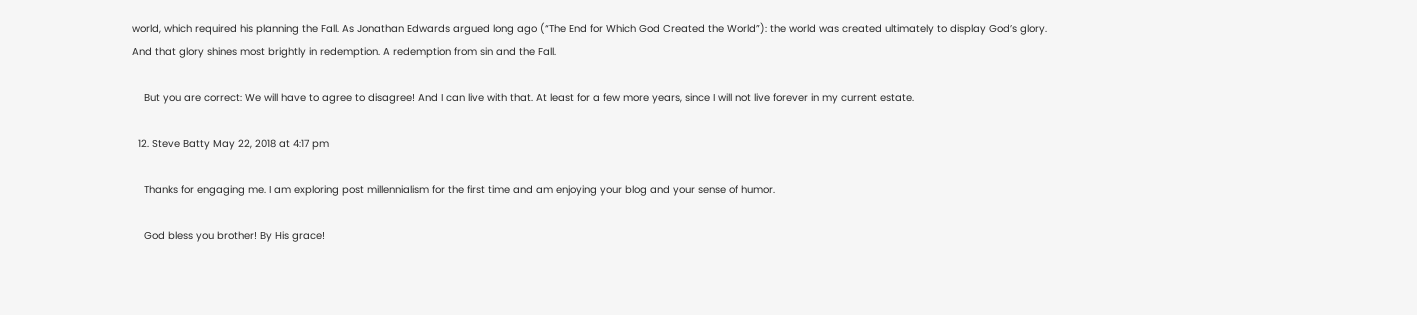world, which required his planning the Fall. As Jonathan Edwards argued long ago (“The End for Which God Created the World”): the world was created ultimately to display God’s glory. And that glory shines most brightly in redemption. A redemption from sin and the Fall.

    But you are correct: We will have to agree to disagree! And I can live with that. At least for a few more years, since I will not live forever in my current estate.

  12. Steve Batty May 22, 2018 at 4:17 pm

    Thanks for engaging me. I am exploring post millennialism for the first time and am enjoying your blog and your sense of humor.

    God bless you brother! By His grace!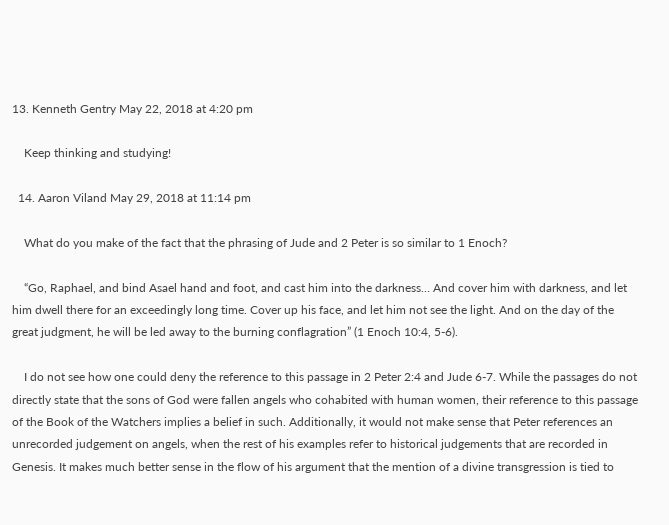13. Kenneth Gentry May 22, 2018 at 4:20 pm

    Keep thinking and studying!

  14. Aaron Viland May 29, 2018 at 11:14 pm

    What do you make of the fact that the phrasing of Jude and 2 Peter is so similar to 1 Enoch?

    “Go, Raphael, and bind Asael hand and foot, and cast him into the darkness… And cover him with darkness, and let him dwell there for an exceedingly long time. Cover up his face, and let him not see the light. And on the day of the great judgment, he will be led away to the burning conflagration” (1 Enoch 10:4, 5-6).

    I do not see how one could deny the reference to this passage in 2 Peter 2:4 and Jude 6-7. While the passages do not directly state that the sons of God were fallen angels who cohabited with human women, their reference to this passage of the Book of the Watchers implies a belief in such. Additionally, it would not make sense that Peter references an unrecorded judgement on angels, when the rest of his examples refer to historical judgements that are recorded in Genesis. It makes much better sense in the flow of his argument that the mention of a divine transgression is tied to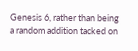Genesis 6, rather than being a random addition tacked on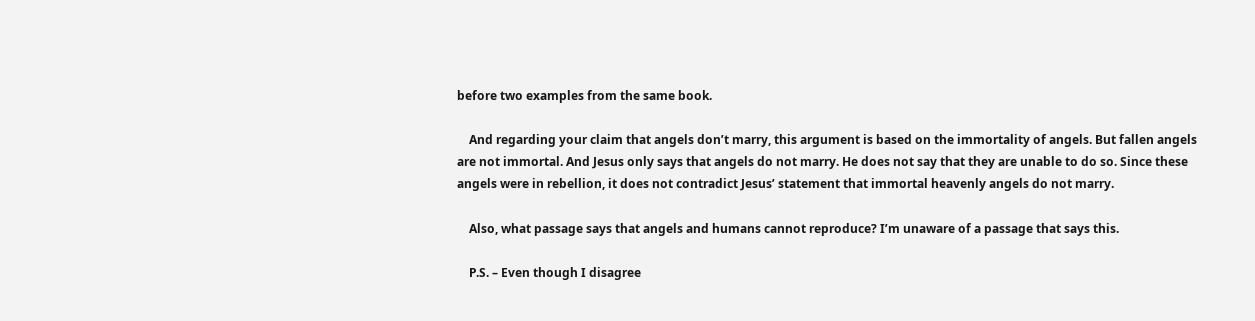before two examples from the same book.

    And regarding your claim that angels don’t marry, this argument is based on the immortality of angels. But fallen angels are not immortal. And Jesus only says that angels do not marry. He does not say that they are unable to do so. Since these angels were in rebellion, it does not contradict Jesus’ statement that immortal heavenly angels do not marry.

    Also, what passage says that angels and humans cannot reproduce? I’m unaware of a passage that says this.

    P.S. – Even though I disagree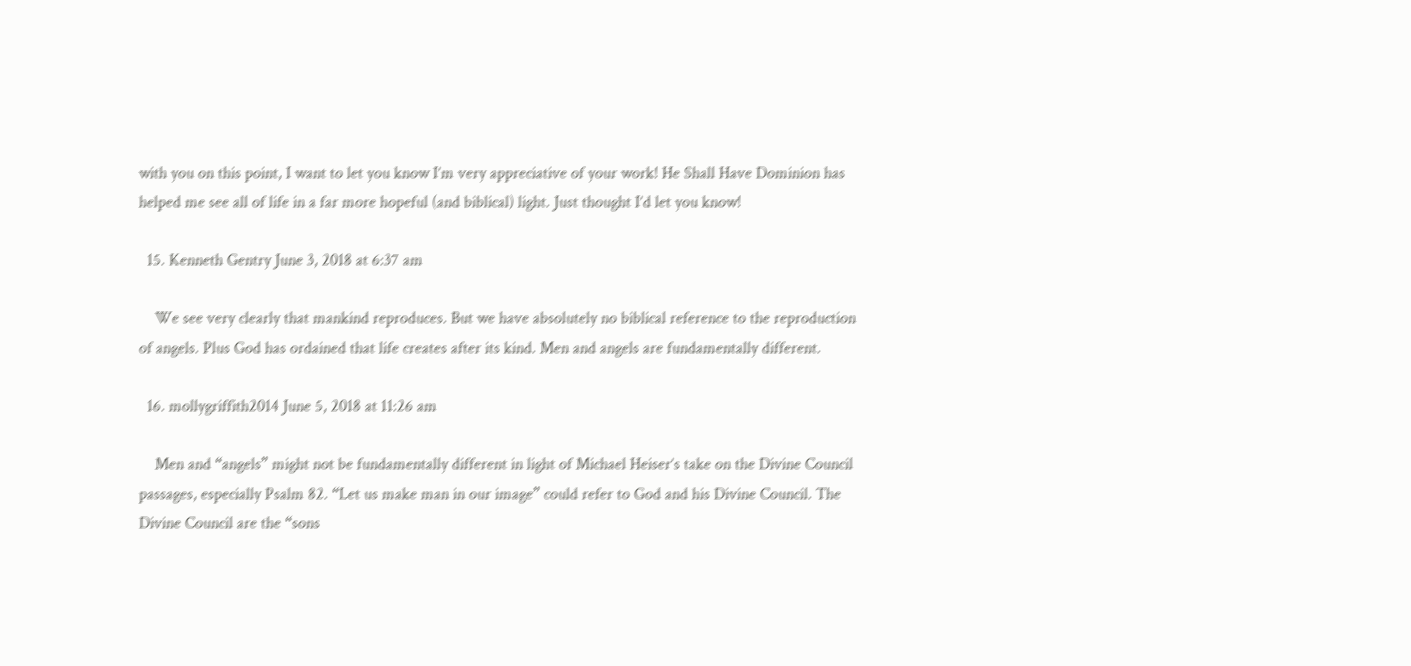with you on this point, I want to let you know I’m very appreciative of your work! He Shall Have Dominion has helped me see all of life in a far more hopeful (and biblical) light. Just thought I’d let you know!

  15. Kenneth Gentry June 3, 2018 at 6:37 am

    We see very clearly that mankind reproduces. But we have absolutely no biblical reference to the reproduction of angels. Plus God has ordained that life creates after its kind. Men and angels are fundamentally different.

  16. mollygriffith2014 June 5, 2018 at 11:26 am

    Men and “angels” might not be fundamentally different in light of Michael Heiser’s take on the Divine Council passages, especially Psalm 82. “Let us make man in our image” could refer to God and his Divine Council. The Divine Council are the “sons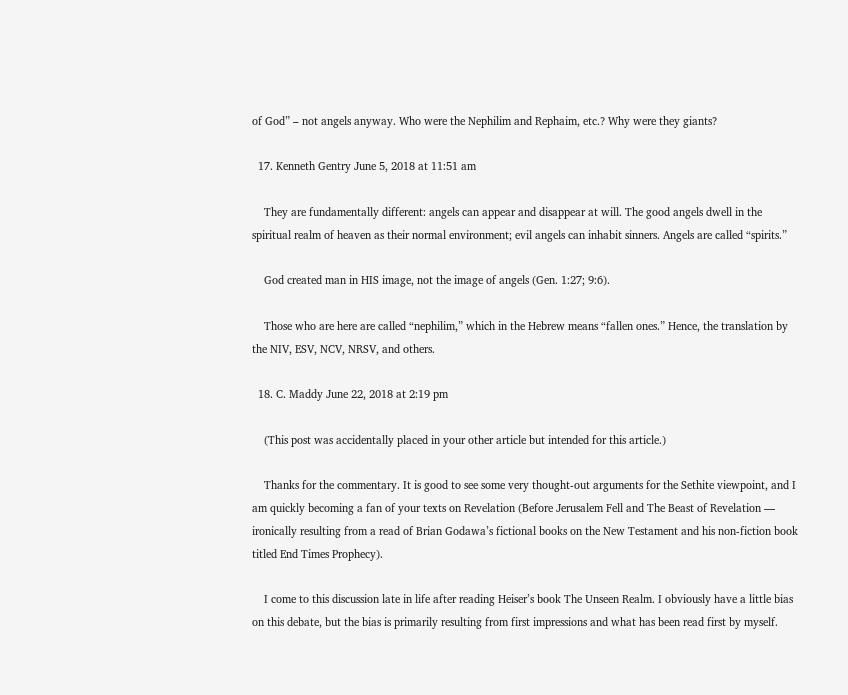of God” – not angels anyway. Who were the Nephilim and Rephaim, etc.? Why were they giants?

  17. Kenneth Gentry June 5, 2018 at 11:51 am

    They are fundamentally different: angels can appear and disappear at will. The good angels dwell in the spiritual realm of heaven as their normal environment; evil angels can inhabit sinners. Angels are called “spirits.”

    God created man in HIS image, not the image of angels (Gen. 1:27; 9:6).

    Those who are here are called “nephilim,” which in the Hebrew means “fallen ones.” Hence, the translation by the NIV, ESV, NCV, NRSV, and others.

  18. C. Maddy June 22, 2018 at 2:19 pm

    (This post was accidentally placed in your other article but intended for this article.)

    Thanks for the commentary. It is good to see some very thought-out arguments for the Sethite viewpoint, and I am quickly becoming a fan of your texts on Revelation (Before Jerusalem Fell and The Beast of Revelation — ironically resulting from a read of Brian Godawa’s fictional books on the New Testament and his non-fiction book titled End Times Prophecy).

    I come to this discussion late in life after reading Heiser’s book The Unseen Realm. I obviously have a little bias on this debate, but the bias is primarily resulting from first impressions and what has been read first by myself.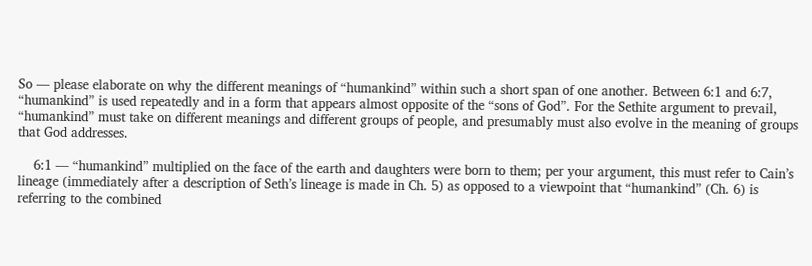So — please elaborate on why the different meanings of “humankind” within such a short span of one another. Between 6:1 and 6:7, “humankind” is used repeatedly and in a form that appears almost opposite of the “sons of God”. For the Sethite argument to prevail, “humankind” must take on different meanings and different groups of people, and presumably must also evolve in the meaning of groups that God addresses.

    6:1 — “humankind” multiplied on the face of the earth and daughters were born to them; per your argument, this must refer to Cain’s lineage (immediately after a description of Seth’s lineage is made in Ch. 5) as opposed to a viewpoint that “humankind” (Ch. 6) is referring to the combined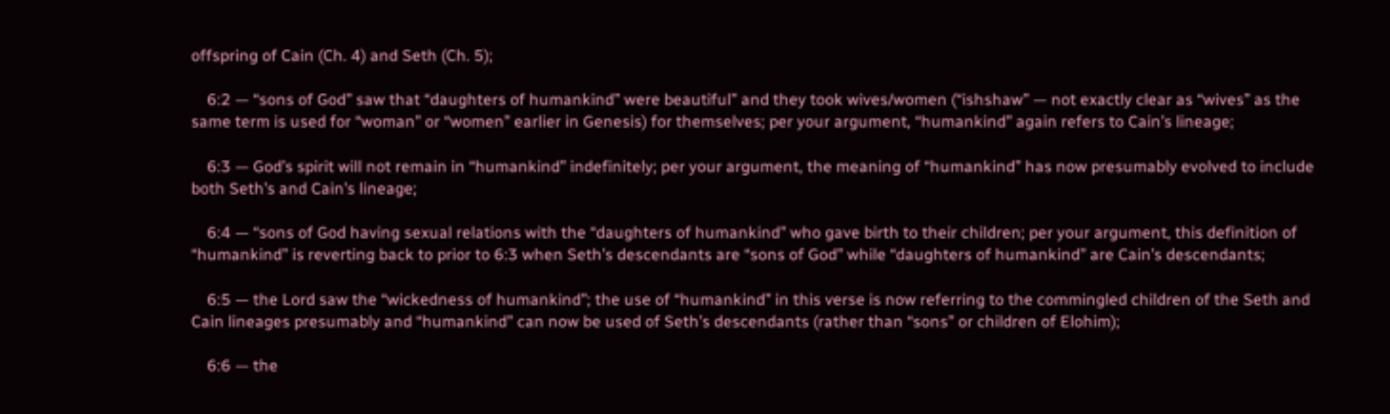offspring of Cain (Ch. 4) and Seth (Ch. 5);

    6:2 — “sons of God” saw that “daughters of humankind” were beautiful” and they took wives/women (“ishshaw” — not exactly clear as “wives” as the same term is used for “woman” or “women” earlier in Genesis) for themselves; per your argument, “humankind” again refers to Cain’s lineage;

    6:3 — God’s spirit will not remain in “humankind” indefinitely; per your argument, the meaning of “humankind” has now presumably evolved to include both Seth’s and Cain’s lineage;

    6:4 — “sons of God having sexual relations with the “daughters of humankind” who gave birth to their children; per your argument, this definition of “humankind” is reverting back to prior to 6:3 when Seth’s descendants are “sons of God” while “daughters of humankind” are Cain’s descendants;

    6:5 — the Lord saw the “wickedness of humankind”; the use of “humankind” in this verse is now referring to the commingled children of the Seth and Cain lineages presumably and “humankind” can now be used of Seth’s descendants (rather than “sons” or children of Elohim);

    6:6 — the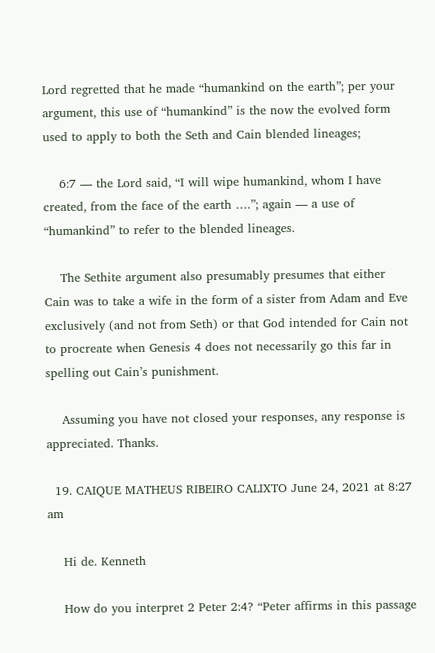Lord regretted that he made “humankind on the earth”; per your argument, this use of “humankind” is the now the evolved form used to apply to both the Seth and Cain blended lineages;

    6:7 — the Lord said, “I will wipe humankind, whom I have created, from the face of the earth ….”; again — a use of “humankind” to refer to the blended lineages.

    The Sethite argument also presumably presumes that either Cain was to take a wife in the form of a sister from Adam and Eve exclusively (and not from Seth) or that God intended for Cain not to procreate when Genesis 4 does not necessarily go this far in spelling out Cain’s punishment.

    Assuming you have not closed your responses, any response is appreciated. Thanks.

  19. CAIQUE MATHEUS RIBEIRO CALIXTO June 24, 2021 at 8:27 am

    Hi de. Kenneth

    How do you interpret 2 Peter 2:4? “Peter affirms in this passage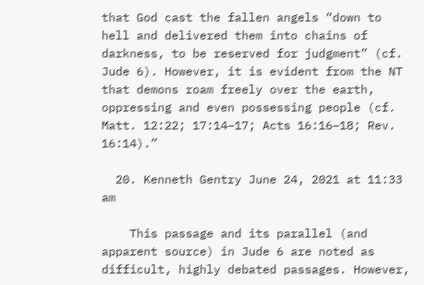that God cast the fallen angels “down to hell and delivered them into chains of darkness, to be reserved for judgment” (cf. Jude 6). However, it is evident from the NT that demons roam freely over the earth, oppressing and even possessing people (cf. Matt. 12:22; 17:14–17; Acts 16:16–18; Rev. 16:14).”

  20. Kenneth Gentry June 24, 2021 at 11:33 am

    This passage and its parallel (and apparent source) in Jude 6 are noted as difficult, highly debated passages. However,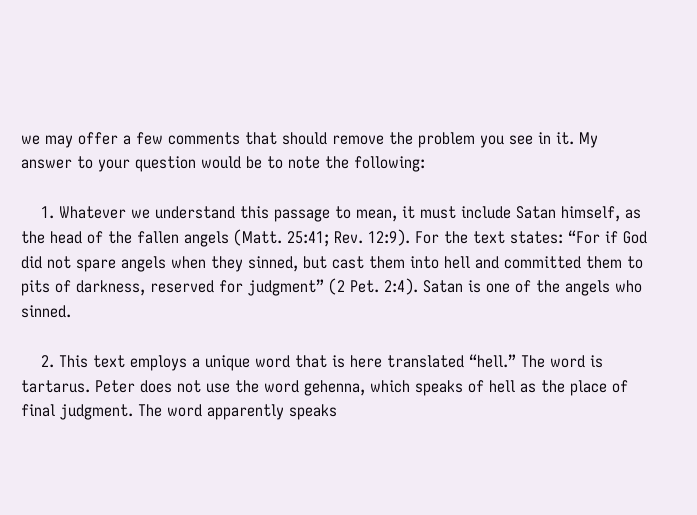we may offer a few comments that should remove the problem you see in it. My answer to your question would be to note the following:

    1. Whatever we understand this passage to mean, it must include Satan himself, as the head of the fallen angels (Matt. 25:41; Rev. 12:9). For the text states: “For if God did not spare angels when they sinned, but cast them into hell and committed them to pits of darkness, reserved for judgment” (2 Pet. 2:4). Satan is one of the angels who sinned.

    2. This text employs a unique word that is here translated “hell.” The word is tartarus. Peter does not use the word gehenna, which speaks of hell as the place of final judgment. The word apparently speaks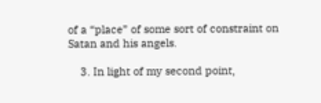of a “place” of some sort of constraint on Satan and his angels.

    3. In light of my second point,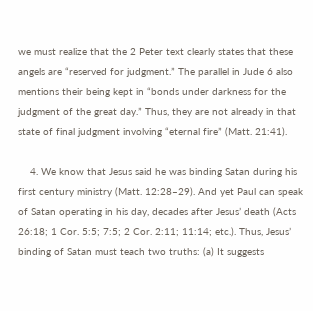we must realize that the 2 Peter text clearly states that these angels are “reserved for judgment.” The parallel in Jude 6 also mentions their being kept in “bonds under darkness for the judgment of the great day.” Thus, they are not already in that state of final judgment involving “eternal fire” (Matt. 21:41).

    4. We know that Jesus said he was binding Satan during his first century ministry (Matt. 12:28–29). And yet Paul can speak of Satan operating in his day, decades after Jesus’ death (Acts 26:18; 1 Cor. 5:5; 7:5; 2 Cor. 2:11; 11:14; etc.). Thus, Jesus’ binding of Satan must teach two truths: (a) It suggests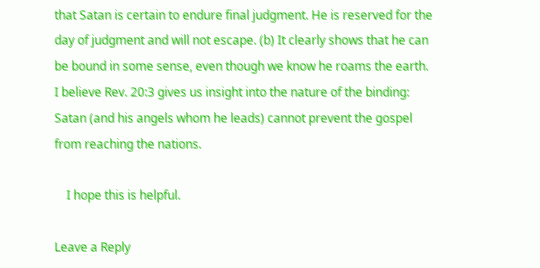that Satan is certain to endure final judgment. He is reserved for the day of judgment and will not escape. (b) It clearly shows that he can be bound in some sense, even though we know he roams the earth. I believe Rev. 20:3 gives us insight into the nature of the binding: Satan (and his angels whom he leads) cannot prevent the gospel from reaching the nations.

    I hope this is helpful.

Leave a Reply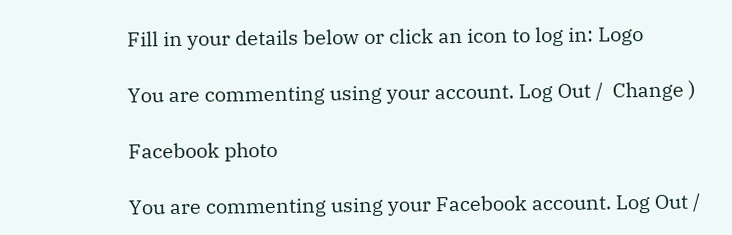Fill in your details below or click an icon to log in: Logo

You are commenting using your account. Log Out /  Change )

Facebook photo

You are commenting using your Facebook account. Log Out /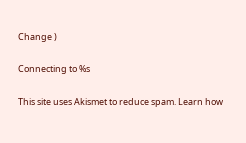Change )

Connecting to %s

This site uses Akismet to reduce spam. Learn how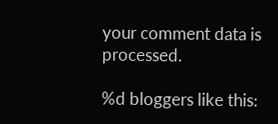your comment data is processed.

%d bloggers like this: